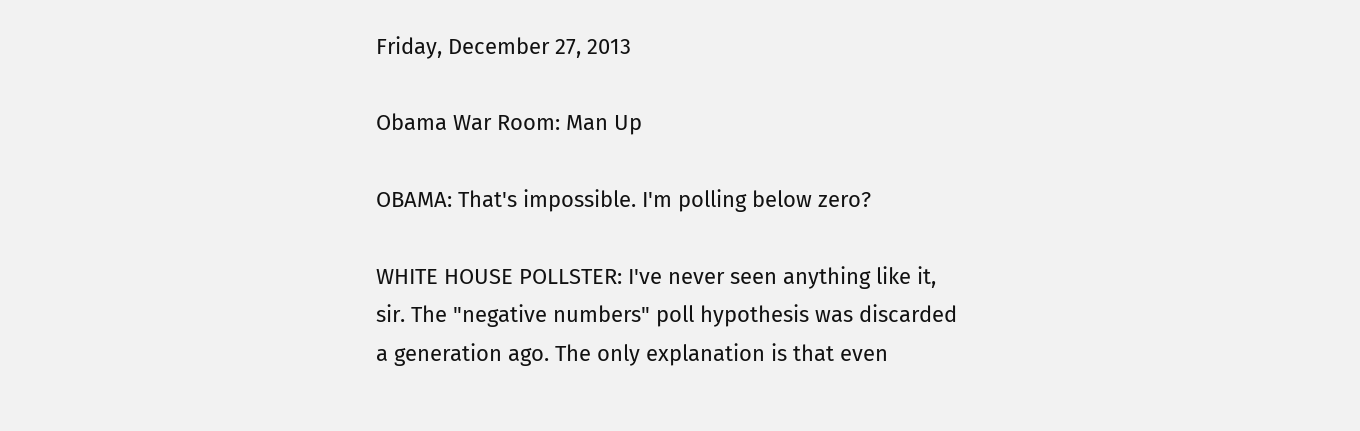Friday, December 27, 2013

Obama War Room: Man Up

OBAMA: That's impossible. I'm polling below zero?

WHITE HOUSE POLLSTER: I've never seen anything like it, sir. The "negative numbers" poll hypothesis was discarded a generation ago. The only explanation is that even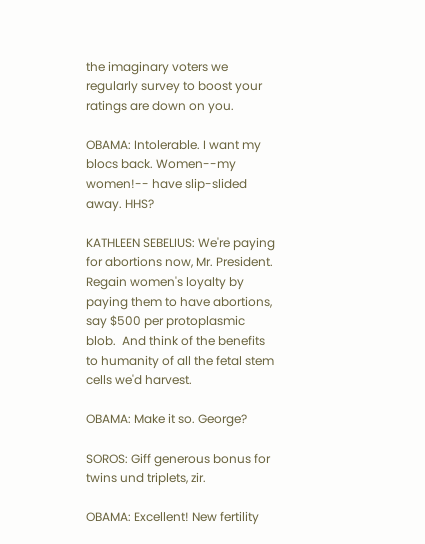the imaginary voters we regularly survey to boost your ratings are down on you.

OBAMA: Intolerable. I want my blocs back. Women--my women!-- have slip-slided away. HHS?

KATHLEEN SEBELIUS: We're paying for abortions now, Mr. President. Regain women's loyalty by paying them to have abortions, say $500 per protoplasmic blob.  And think of the benefits to humanity of all the fetal stem cells we'd harvest.

OBAMA: Make it so. George?

SOROS: Giff generous bonus for twins und triplets, zir.

OBAMA: Excellent! New fertility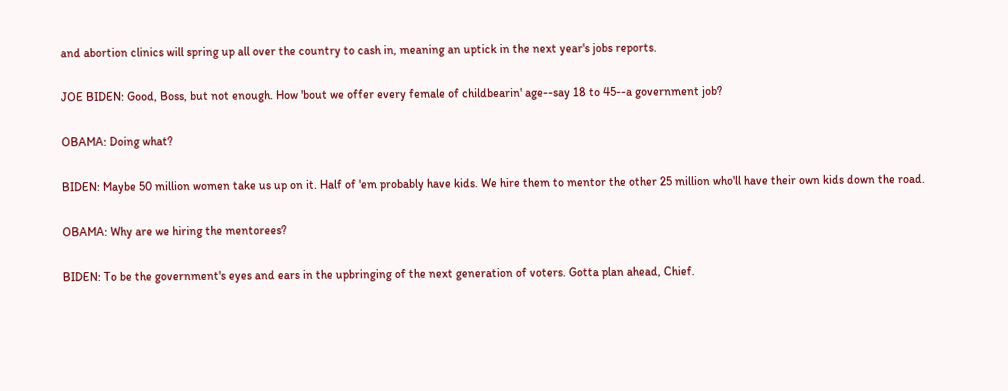and abortion clinics will spring up all over the country to cash in, meaning an uptick in the next year's jobs reports.

JOE BIDEN: Good, Boss, but not enough. How 'bout we offer every female of childbearin' age--say 18 to 45--a government job?

OBAMA: Doing what?

BIDEN: Maybe 50 million women take us up on it. Half of 'em probably have kids. We hire them to mentor the other 25 million who'll have their own kids down the road.

OBAMA: Why are we hiring the mentorees?

BIDEN: To be the government's eyes and ears in the upbringing of the next generation of voters. Gotta plan ahead, Chief.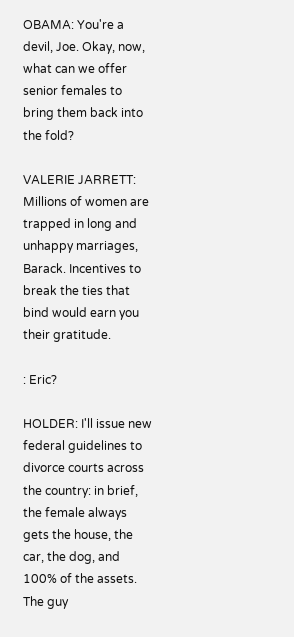OBAMA: You're a devil, Joe. Okay, now, what can we offer senior females to bring them back into the fold?

VALERIE JARRETT: Millions of women are trapped in long and unhappy marriages, Barack. Incentives to break the ties that bind would earn you their gratitude.

: Eric?

HOLDER: I'll issue new federal guidelines to divorce courts across the country: in brief, the female always gets the house, the car, the dog, and 100% of the assets. The guy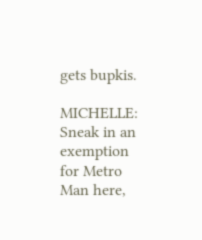gets bupkis.

MICHELLE: Sneak in an exemption for Metro Man here,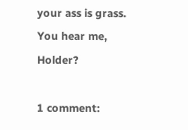your ass is grass. You hear me, Holder?

1 comment: